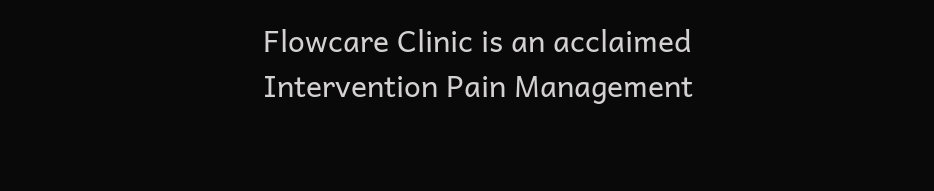Flowcare Clinic is an acclaimed Intervention Pain Management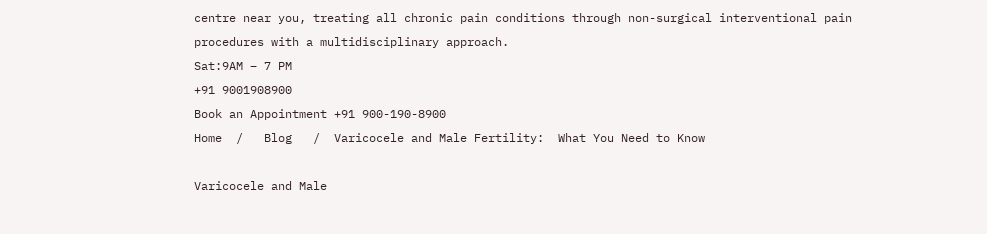centre near you, treating all chronic pain conditions through non-surgical interventional pain procedures with a multidisciplinary approach.
Sat:9AM – 7 PM
+91 9001908900
Book an Appointment +91 900-190-8900
Home  /   Blog   /  Varicocele and Male Fertility:  What You Need to Know

Varicocele and Male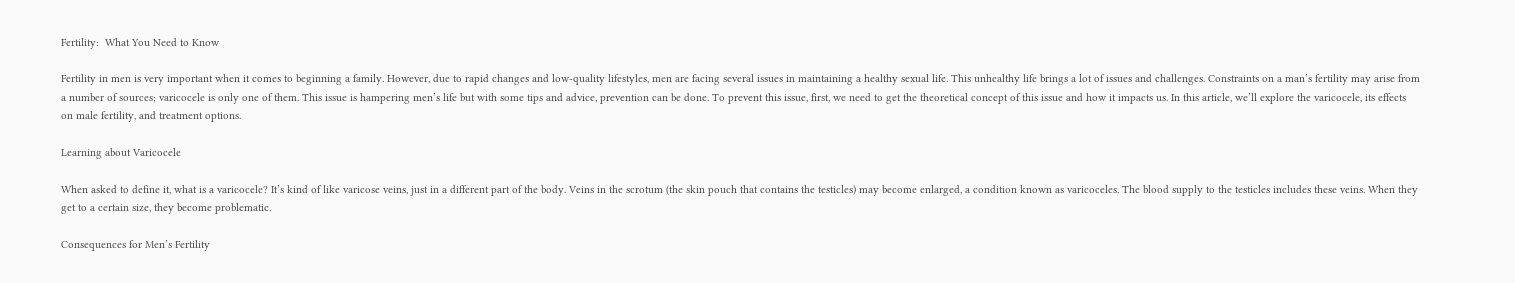Fertility:  What You Need to Know

Fertility in men is very important when it comes to beginning a family. However, due to rapid changes and low-quality lifestyles, men are facing several issues in maintaining a healthy sexual life. This unhealthy life brings a lot of issues and challenges. Constraints on a man’s fertility may arise from a number of sources; varicocele is only one of them. This issue is hampering men’s life but with some tips and advice, prevention can be done. To prevent this issue, first, we need to get the theoretical concept of this issue and how it impacts us. In this article, we’ll explore the varicocele, its effects on male fertility, and treatment options.

Learning about Varicocele

When asked to define it, what is a varicocele? It’s kind of like varicose veins, just in a different part of the body. Veins in the scrotum (the skin pouch that contains the testicles) may become enlarged, a condition known as varicoceles. The blood supply to the testicles includes these veins. When they get to a certain size, they become problematic.

Consequences for Men’s Fertility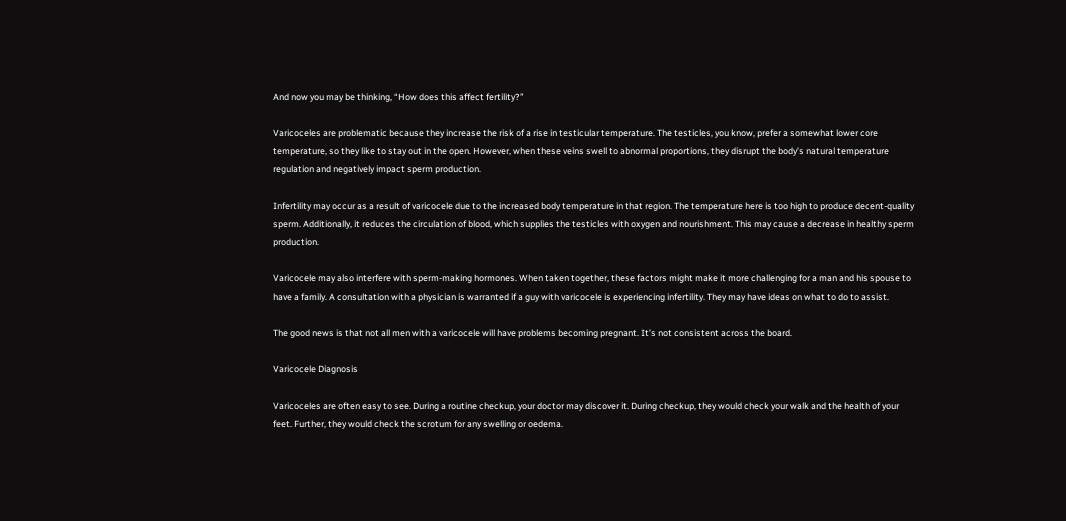And now you may be thinking, “How does this affect fertility?”

Varicoceles are problematic because they increase the risk of a rise in testicular temperature. The testicles, you know, prefer a somewhat lower core temperature, so they like to stay out in the open. However, when these veins swell to abnormal proportions, they disrupt the body’s natural temperature regulation and negatively impact sperm production.

Infertility may occur as a result of varicocele due to the increased body temperature in that region. The temperature here is too high to produce decent-quality sperm. Additionally, it reduces the circulation of blood, which supplies the testicles with oxygen and nourishment. This may cause a decrease in healthy sperm production.

Varicocele may also interfere with sperm-making hormones. When taken together, these factors might make it more challenging for a man and his spouse to have a family. A consultation with a physician is warranted if a guy with varicocele is experiencing infertility. They may have ideas on what to do to assist.

The good news is that not all men with a varicocele will have problems becoming pregnant. It’s not consistent across the board.

Varicocele Diagnosis

Varicoceles are often easy to see. During a routine checkup, your doctor may discover it. During checkup, they would check your walk and the health of your feet. Further, they would check the scrotum for any swelling or oedema.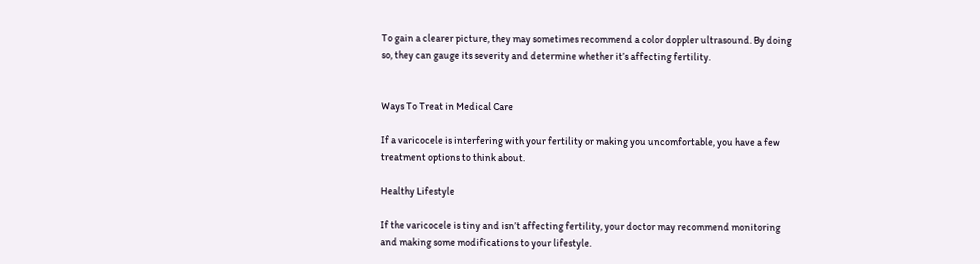To gain a clearer picture, they may sometimes recommend a color doppler ultrasound. By doing so, they can gauge its severity and determine whether it’s affecting fertility.


Ways To Treat in Medical Care

If a varicocele is interfering with your fertility or making you uncomfortable, you have a few treatment options to think about.

Healthy Lifestyle

If the varicocele is tiny and isn’t affecting fertility, your doctor may recommend monitoring and making some modifications to your lifestyle.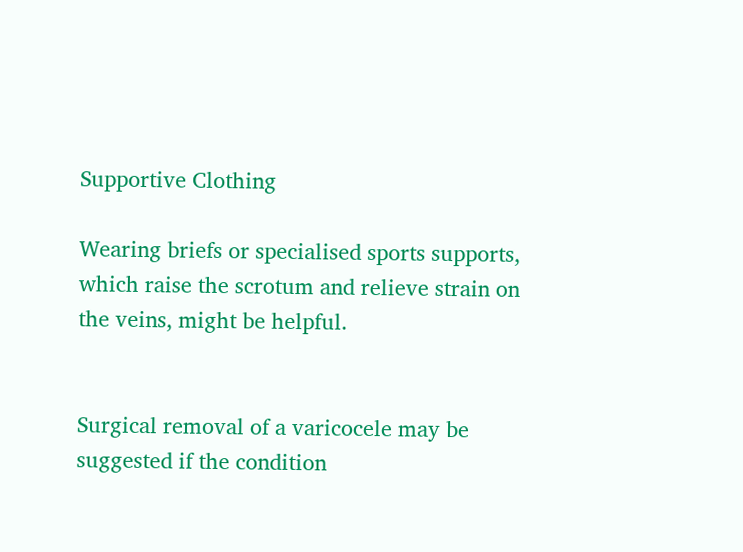Supportive Clothing

Wearing briefs or specialised sports supports, which raise the scrotum and relieve strain on the veins, might be helpful.


Surgical removal of a varicocele may be suggested if the condition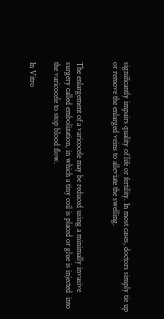significantly impairs quality of life or fertility. In most cases, doctors simply tie up or remove the enlarged veins to alleviate the swelling.


The enlargement of a varicocele may be reduced using a minimally invasive surgery called embolization, in which a tiny coil is placed or glue is injected  into the varicocele to stop blood flow.

In Vitro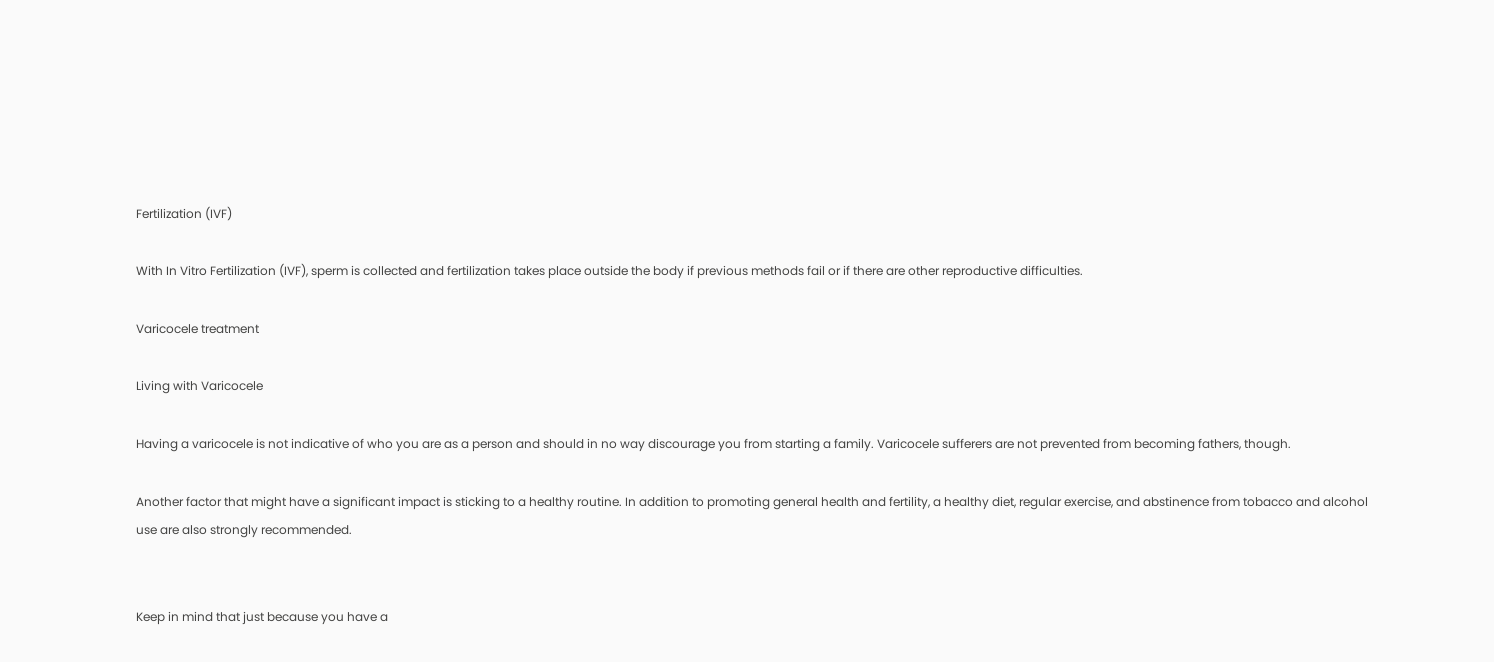Fertilization (IVF)

With In Vitro Fertilization (IVF), sperm is collected and fertilization takes place outside the body if previous methods fail or if there are other reproductive difficulties.

Varicocele treatment

Living with Varicocele

Having a varicocele is not indicative of who you are as a person and should in no way discourage you from starting a family. Varicocele sufferers are not prevented from becoming fathers, though.

Another factor that might have a significant impact is sticking to a healthy routine. In addition to promoting general health and fertility, a healthy diet, regular exercise, and abstinence from tobacco and alcohol use are also strongly recommended.


Keep in mind that just because you have a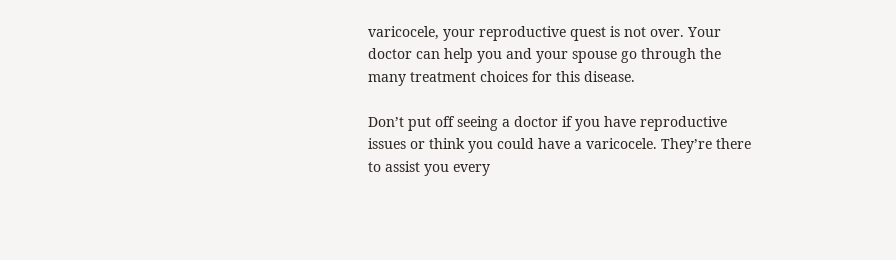varicocele, your reproductive quest is not over. Your doctor can help you and your spouse go through the many treatment choices for this disease.

Don’t put off seeing a doctor if you have reproductive issues or think you could have a varicocele. They’re there to assist you every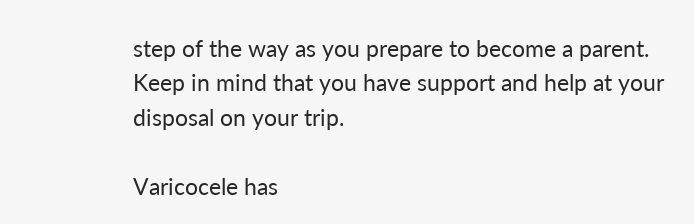step of the way as you prepare to become a parent. Keep in mind that you have support and help at your disposal on your trip.

Varicocele has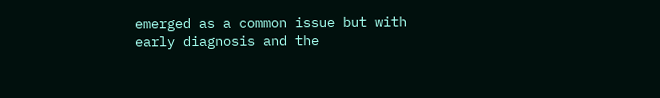emerged as a common issue but with early diagnosis and the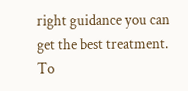right guidance you can get the best treatment. To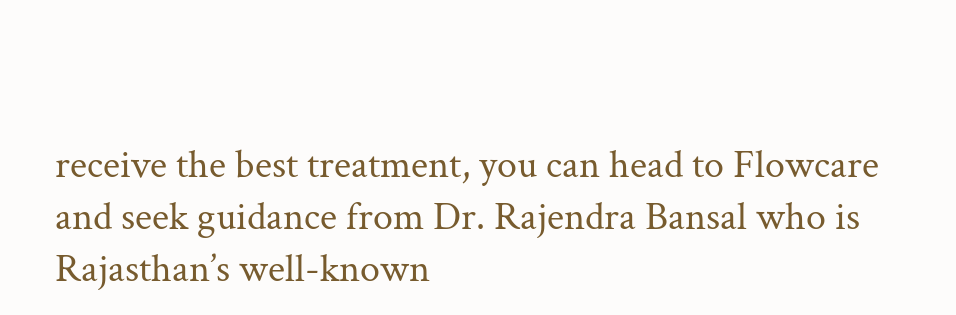receive the best treatment, you can head to Flowcare and seek guidance from Dr. Rajendra Bansal who is Rajasthan’s well-known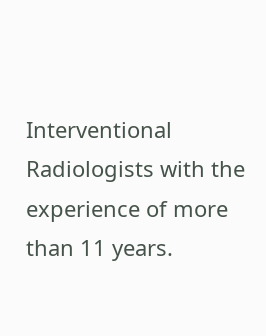Interventional Radiologists with the experience of more than 11 years.